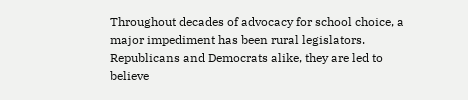Throughout decades of advocacy for school choice, a major impediment has been rural legislators. Republicans and Democrats alike, they are led to believe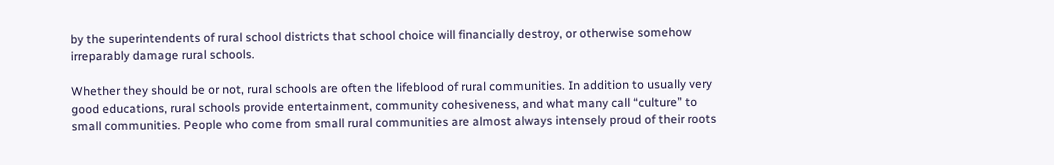by the superintendents of rural school districts that school choice will financially destroy, or otherwise somehow irreparably damage rural schools.

Whether they should be or not, rural schools are often the lifeblood of rural communities. In addition to usually very good educations, rural schools provide entertainment, community cohesiveness, and what many call “culture” to small communities. People who come from small rural communities are almost always intensely proud of their roots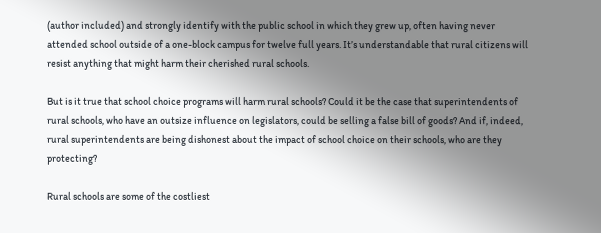(author included) and strongly identify with the public school in which they grew up, often having never attended school outside of a one-block campus for twelve full years. It’s understandable that rural citizens will resist anything that might harm their cherished rural schools.

But is it true that school choice programs will harm rural schools? Could it be the case that superintendents of rural schools, who have an outsize influence on legislators, could be selling a false bill of goods? And if, indeed, rural superintendents are being dishonest about the impact of school choice on their schools, who are they protecting?

Rural schools are some of the costliest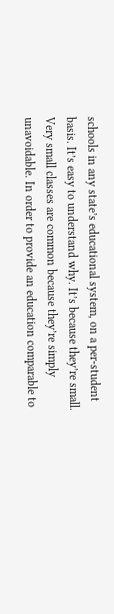schools in any state’s educational system, on a per-student basis. It’s easy to understand why. It’s because they’re small. Very small classes are common because they’re simply unavoidable. In order to provide an education comparable to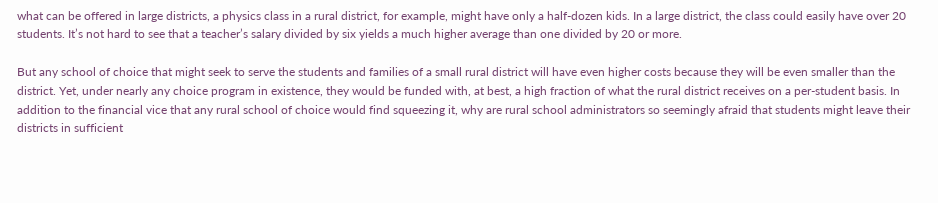what can be offered in large districts, a physics class in a rural district, for example, might have only a half-dozen kids. In a large district, the class could easily have over 20 students. It’s not hard to see that a teacher’s salary divided by six yields a much higher average than one divided by 20 or more.

But any school of choice that might seek to serve the students and families of a small rural district will have even higher costs because they will be even smaller than the district. Yet, under nearly any choice program in existence, they would be funded with, at best, a high fraction of what the rural district receives on a per-student basis. In addition to the financial vice that any rural school of choice would find squeezing it, why are rural school administrators so seemingly afraid that students might leave their districts in sufficient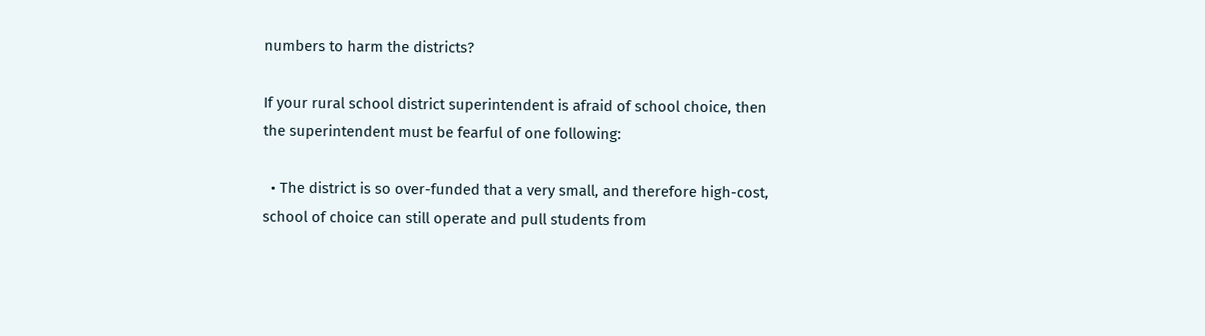numbers to harm the districts?

If your rural school district superintendent is afraid of school choice, then the superintendent must be fearful of one following:

  • The district is so over-funded that a very small, and therefore high-cost, school of choice can still operate and pull students from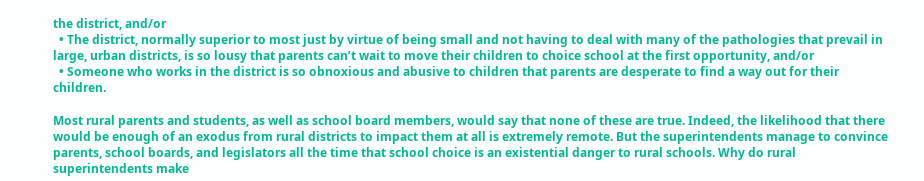the district, and/or
  • The district, normally superior to most just by virtue of being small and not having to deal with many of the pathologies that prevail in large, urban districts, is so lousy that parents can’t wait to move their children to choice school at the first opportunity, and/or
  • Someone who works in the district is so obnoxious and abusive to children that parents are desperate to find a way out for their children.

Most rural parents and students, as well as school board members, would say that none of these are true. Indeed, the likelihood that there would be enough of an exodus from rural districts to impact them at all is extremely remote. But the superintendents manage to convince parents, school boards, and legislators all the time that school choice is an existential danger to rural schools. Why do rural superintendents make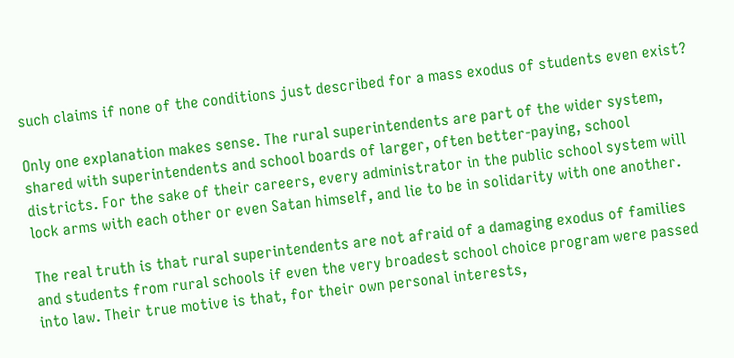such claims if none of the conditions just described for a mass exodus of students even exist?

Only one explanation makes sense. The rural superintendents are part of the wider system, shared with superintendents and school boards of larger, often better-paying, school districts. For the sake of their careers, every administrator in the public school system will lock arms with each other or even Satan himself, and lie to be in solidarity with one another.

The real truth is that rural superintendents are not afraid of a damaging exodus of families and students from rural schools if even the very broadest school choice program were passed into law. Their true motive is that, for their own personal interests,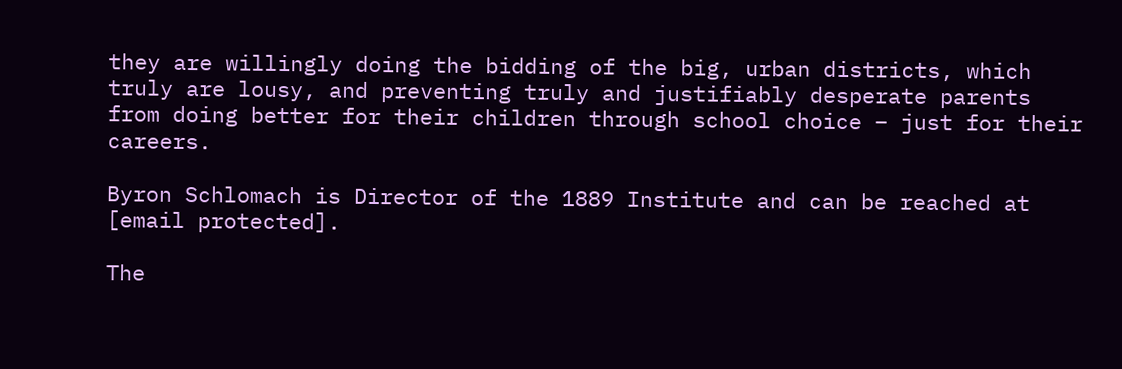they are willingly doing the bidding of the big, urban districts, which truly are lousy, and preventing truly and justifiably desperate parents from doing better for their children through school choice – just for their careers.

Byron Schlomach is Director of the 1889 Institute and can be reached at [email protected].

The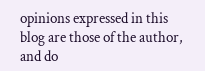opinions expressed in this blog are those of the author, and do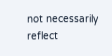not necessarily reflect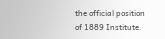the official position of 1889 Institute.